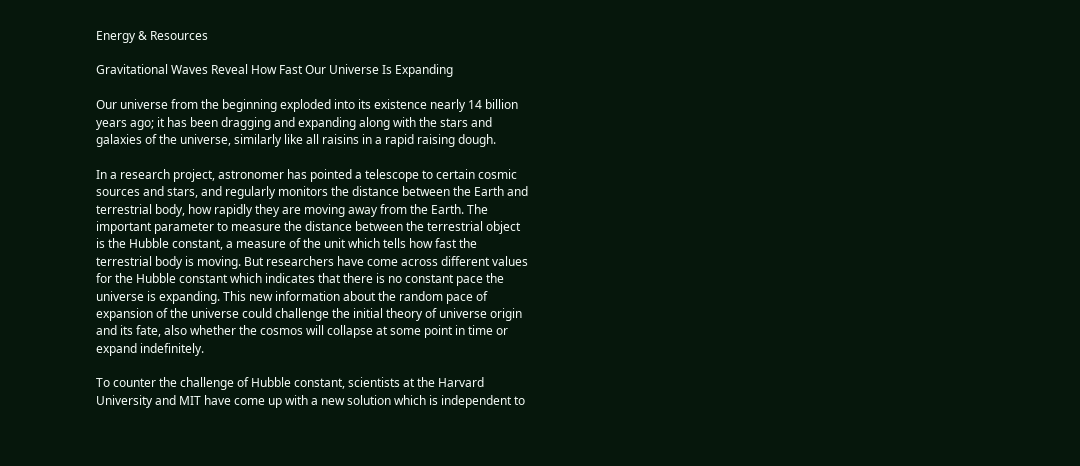Energy & Resources

Gravitational Waves Reveal How Fast Our Universe Is Expanding

Our universe from the beginning exploded into its existence nearly 14 billion years ago; it has been dragging and expanding along with the stars and galaxies of the universe, similarly like all raisins in a rapid raising dough.

In a research project, astronomer has pointed a telescope to certain cosmic sources and stars, and regularly monitors the distance between the Earth and terrestrial body, how rapidly they are moving away from the Earth. The important parameter to measure the distance between the terrestrial object is the Hubble constant, a measure of the unit which tells how fast the terrestrial body is moving. But researchers have come across different values for the Hubble constant which indicates that there is no constant pace the universe is expanding. This new information about the random pace of expansion of the universe could challenge the initial theory of universe origin and its fate, also whether the cosmos will collapse at some point in time or expand indefinitely.

To counter the challenge of Hubble constant, scientists at the Harvard University and MIT have come up with a new solution which is independent to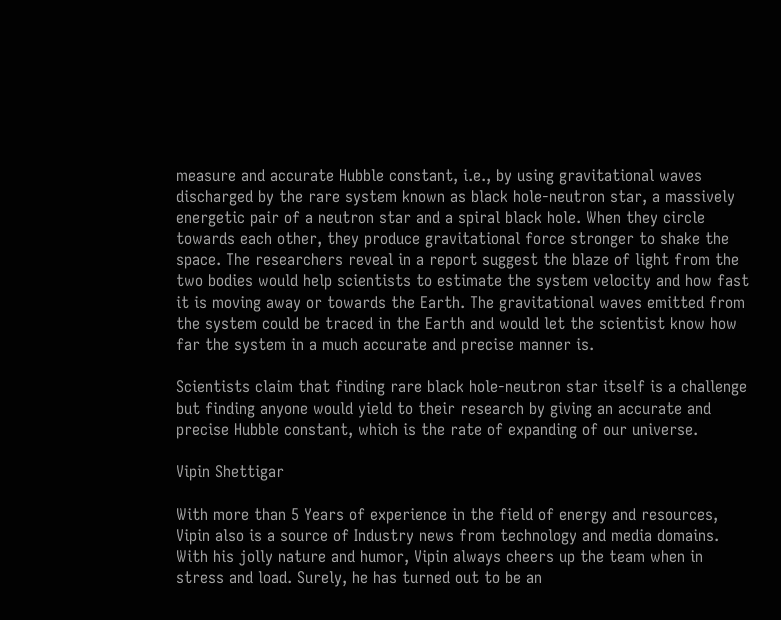measure and accurate Hubble constant, i.e., by using gravitational waves discharged by the rare system known as black hole-neutron star, a massively energetic pair of a neutron star and a spiral black hole. When they circle towards each other, they produce gravitational force stronger to shake the space. The researchers reveal in a report suggest the blaze of light from the two bodies would help scientists to estimate the system velocity and how fast it is moving away or towards the Earth. The gravitational waves emitted from the system could be traced in the Earth and would let the scientist know how far the system in a much accurate and precise manner is.

Scientists claim that finding rare black hole-neutron star itself is a challenge but finding anyone would yield to their research by giving an accurate and precise Hubble constant, which is the rate of expanding of our universe.

Vipin Shettigar

With more than 5 Years of experience in the field of energy and resources, Vipin also is a source of Industry news from technology and media domains. With his jolly nature and humor, Vipin always cheers up the team when in stress and load. Surely, he has turned out to be an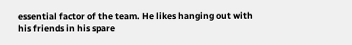essential factor of the team. He likes hanging out with his friends in his spare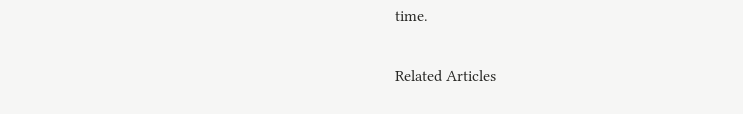time.

Related Articles